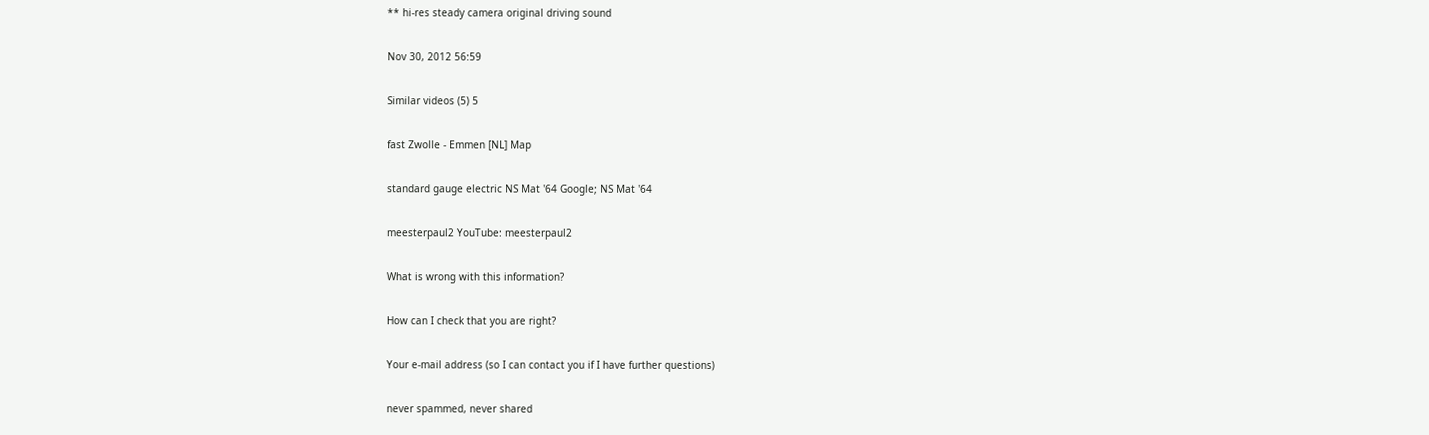** hi-res steady camera original driving sound

Nov 30, 2012 56:59

Similar videos (5) 5

fast Zwolle - Emmen [NL] Map

standard gauge electric NS Mat '64 Google; NS Mat '64

meesterpaul2 YouTube: meesterpaul2

What is wrong with this information?

How can I check that you are right?

Your e-mail address (so I can contact you if I have further questions)

never spammed, never shared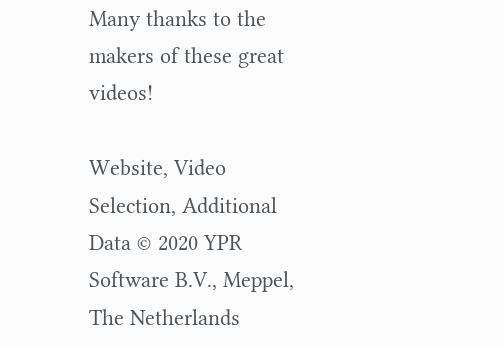Many thanks to the makers of these great videos!

Website, Video Selection, Additional Data © 2020 YPR Software B.V., Meppel, The Netherlands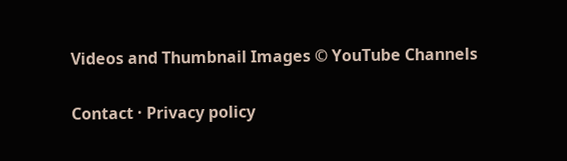Videos and Thumbnail Images © YouTube Channels

Contact · Privacy policy